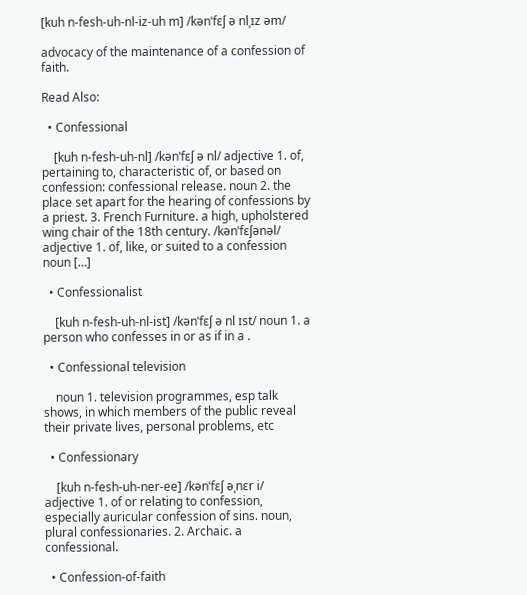[kuh n-fesh-uh-nl-iz-uh m] /kənˈfɛʃ ə nlˌɪz əm/

advocacy of the maintenance of a confession of faith.

Read Also:

  • Confessional

    [kuh n-fesh-uh-nl] /kənˈfɛʃ ə nl/ adjective 1. of, pertaining to, characteristic of, or based on confession: confessional release. noun 2. the place set apart for the hearing of confessions by a priest. 3. French Furniture. a high, upholstered wing chair of the 18th century. /kənˈfɛʃənəl/ adjective 1. of, like, or suited to a confession noun […]

  • Confessionalist

    [kuh n-fesh-uh-nl-ist] /kənˈfɛʃ ə nl ɪst/ noun 1. a person who confesses in or as if in a .

  • Confessional television

    noun 1. television programmes, esp talk shows, in which members of the public reveal their private lives, personal problems, etc

  • Confessionary

    [kuh n-fesh-uh-ner-ee] /kənˈfɛʃ əˌnɛr i/ adjective 1. of or relating to confession, especially auricular confession of sins. noun, plural confessionaries. 2. Archaic. a confessional.

  • Confession-of-faith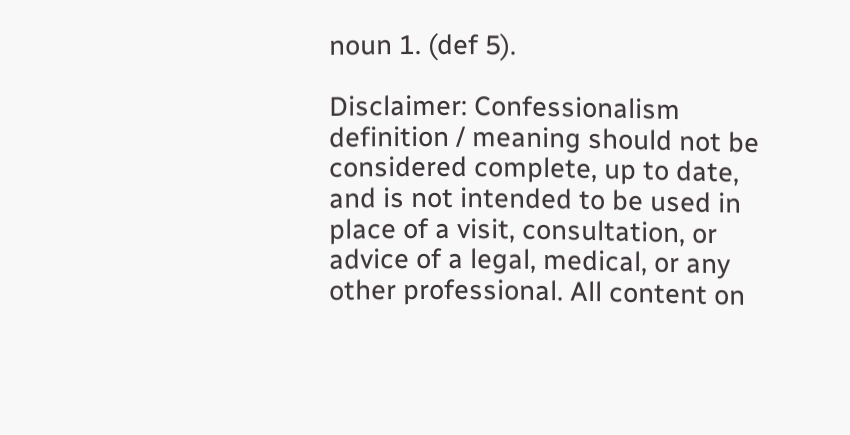noun 1. (def 5).

Disclaimer: Confessionalism definition / meaning should not be considered complete, up to date, and is not intended to be used in place of a visit, consultation, or advice of a legal, medical, or any other professional. All content on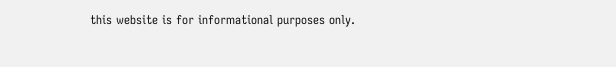this website is for informational purposes only.